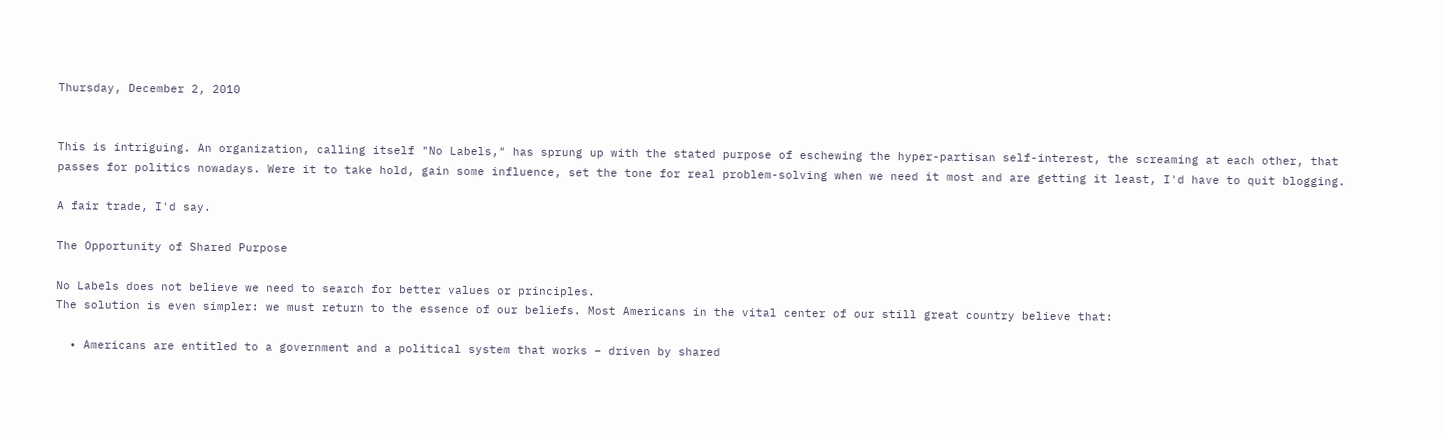Thursday, December 2, 2010


This is intriguing. An organization, calling itself "No Labels," has sprung up with the stated purpose of eschewing the hyper-partisan self-interest, the screaming at each other, that passes for politics nowadays. Were it to take hold, gain some influence, set the tone for real problem-solving when we need it most and are getting it least, I'd have to quit blogging.

A fair trade, I'd say.

The Opportunity of Shared Purpose

No Labels does not believe we need to search for better values or principles.
The solution is even simpler: we must return to the essence of our beliefs. Most Americans in the vital center of our still great country believe that:

  • Americans are entitled to a government and a political system that works – driven by shared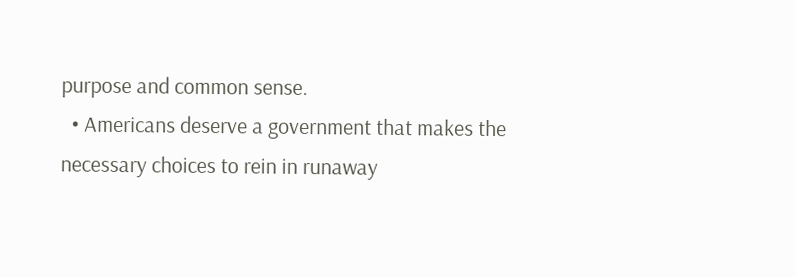purpose and common sense.
  • Americans deserve a government that makes the necessary choices to rein in runaway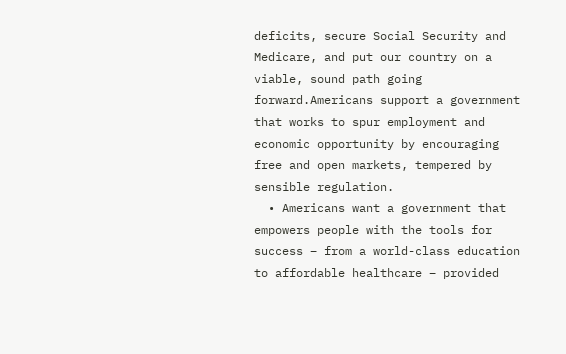deficits, secure Social Security and Medicare, and put our country on a viable, sound path going forward.Americans support a government that works to spur employment and economic opportunity by encouraging free and open markets, tempered by sensible regulation.
  • Americans want a government that empowers people with the tools for success – from a world-class education to affordable healthcare – provided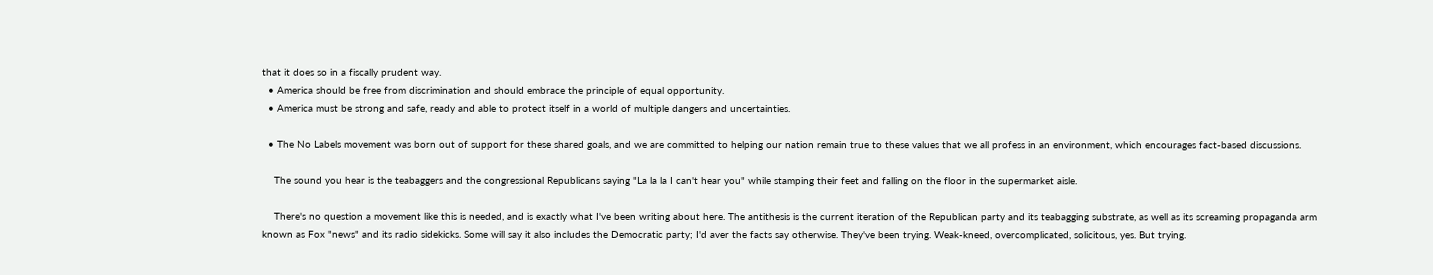that it does so in a fiscally prudent way.
  • America should be free from discrimination and should embrace the principle of equal opportunity.
  • America must be strong and safe, ready and able to protect itself in a world of multiple dangers and uncertainties.

  • The No Labels movement was born out of support for these shared goals, and we are committed to helping our nation remain true to these values that we all profess in an environment, which encourages fact-based discussions.

    The sound you hear is the teabaggers and the congressional Republicans saying "La la la I can't hear you" while stamping their feet and falling on the floor in the supermarket aisle.

    There's no question a movement like this is needed, and is exactly what I've been writing about here. The antithesis is the current iteration of the Republican party and its teabagging substrate, as well as its screaming propaganda arm known as Fox "news" and its radio sidekicks. Some will say it also includes the Democratic party; I'd aver the facts say otherwise. They've been trying. Weak-kneed, overcomplicated, solicitous, yes. But trying.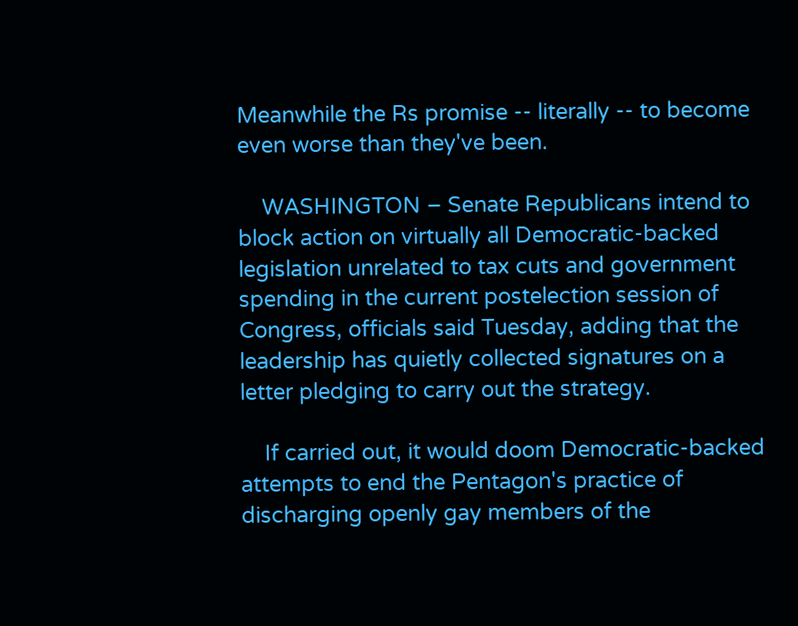Meanwhile the Rs promise -- literally -- to become even worse than they've been.

    WASHINGTON – Senate Republicans intend to block action on virtually all Democratic-backed legislation unrelated to tax cuts and government spending in the current postelection session of Congress, officials said Tuesday, adding that the leadership has quietly collected signatures on a letter pledging to carry out the strategy.

    If carried out, it would doom Democratic-backed attempts to end the Pentagon's practice of discharging openly gay members of the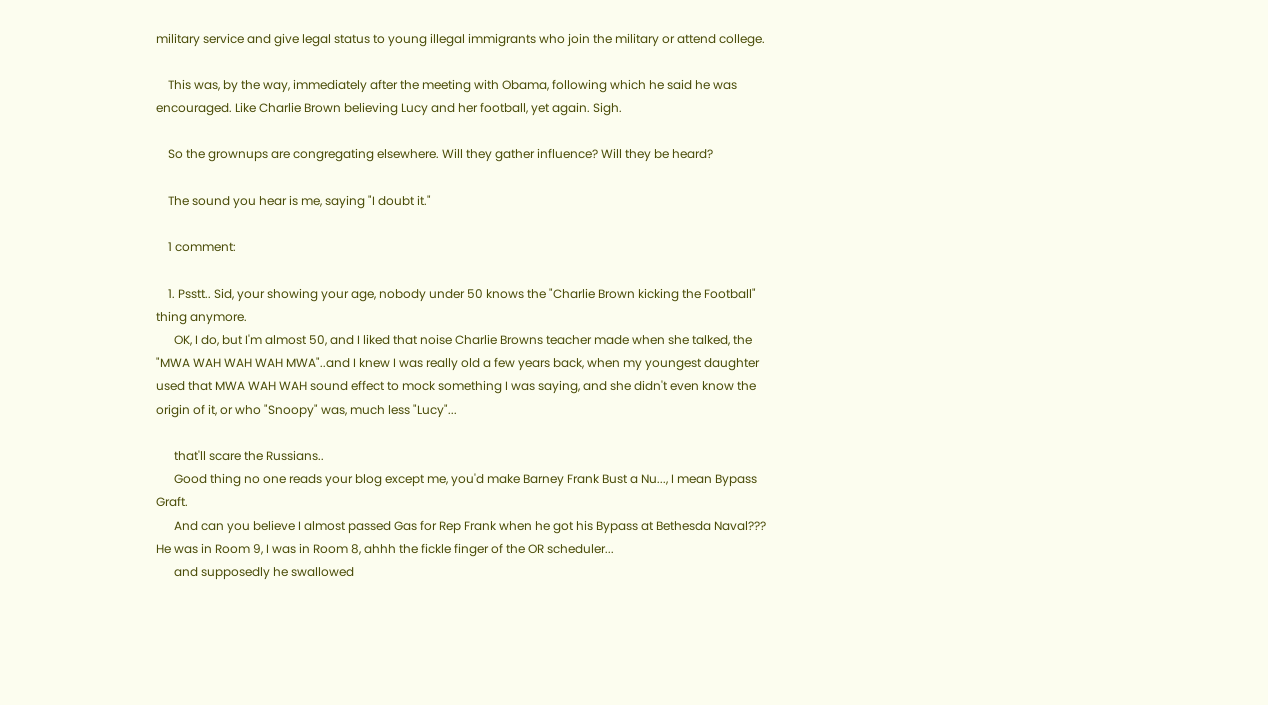military service and give legal status to young illegal immigrants who join the military or attend college.

    This was, by the way, immediately after the meeting with Obama, following which he said he was encouraged. Like Charlie Brown believing Lucy and her football, yet again. Sigh.

    So the grownups are congregating elsewhere. Will they gather influence? Will they be heard?

    The sound you hear is me, saying "I doubt it."

    1 comment:

    1. Psstt.. Sid, your showing your age, nobody under 50 knows the "Charlie Brown kicking the Football" thing anymore.
      OK, I do, but I'm almost 50, and I liked that noise Charlie Browns teacher made when she talked, the "MWA WAH WAH WAH MWA"..and I knew I was really old a few years back, when my youngest daughter used that MWA WAH WAH sound effect to mock something I was saying, and she didn't even know the origin of it, or who "Snoopy" was, much less "Lucy"...

      that'll scare the Russians..
      Good thing no one reads your blog except me, you'd make Barney Frank Bust a Nu..., I mean Bypass Graft.
      And can you believe I almost passed Gas for Rep Frank when he got his Bypass at Bethesda Naval??? He was in Room 9, I was in Room 8, ahhh the fickle finger of the OR scheduler...
      and supposedly he swallowed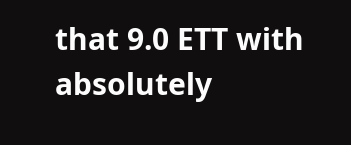that 9.0 ETT with absolutely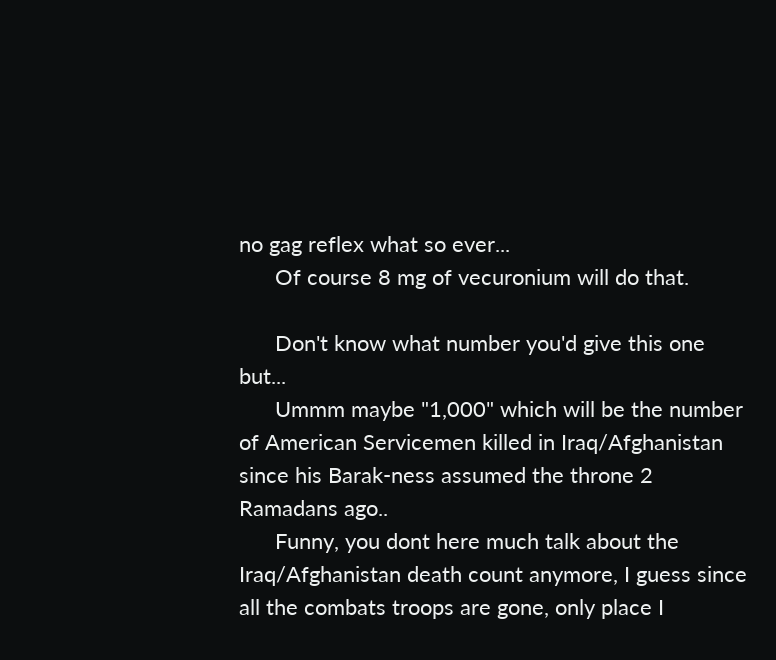no gag reflex what so ever...
      Of course 8 mg of vecuronium will do that.

      Don't know what number you'd give this one but...
      Ummm maybe "1,000" which will be the number of American Servicemen killed in Iraq/Afghanistan since his Barak-ness assumed the throne 2 Ramadans ago..
      Funny, you dont here much talk about the Iraq/Afghanistan death count anymore, I guess since all the combats troops are gone, only place I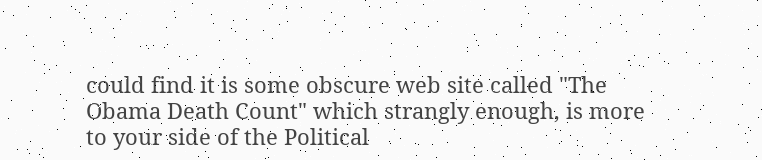could find it is some obscure web site called "The Obama Death Count" which strangly enough, is more to your side of the Political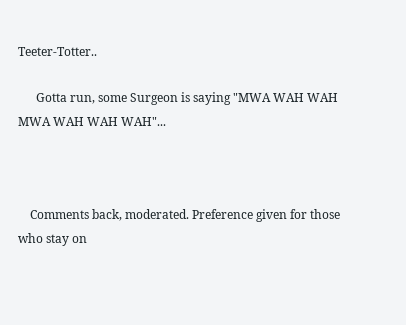Teeter-Totter..

      Gotta run, some Surgeon is saying "MWA WAH WAH MWA WAH WAH WAH"...



    Comments back, moderated. Preference given for those who stay on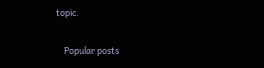topic.

    Popular posts